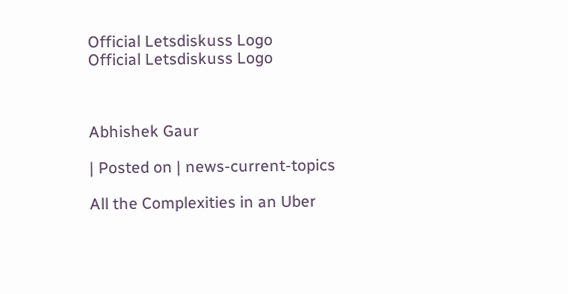Official Letsdiskuss Logo
Official Letsdiskuss Logo



Abhishek Gaur

| Posted on | news-current-topics

All the Complexities in an Uber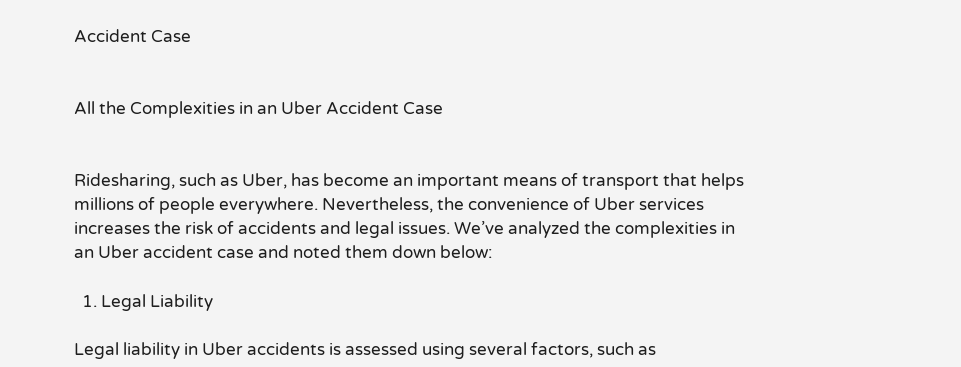Accident Case


All the Complexities in an Uber Accident Case


Ridesharing, such as Uber, has become an important means of transport that helps millions of people everywhere. Nevertheless, the convenience of Uber services increases the risk of accidents and legal issues. We’ve analyzed the complexities in an Uber accident case and noted them down below:

  1. Legal Liability

Legal liability in Uber accidents is assessed using several factors, such as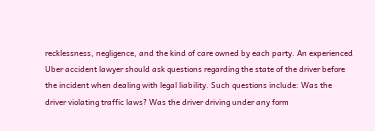recklessness, negligence, and the kind of care owned by each party. An experienced Uber accident lawyer should ask questions regarding the state of the driver before the incident when dealing with legal liability. Such questions include: Was the driver violating traffic laws? Was the driver driving under any form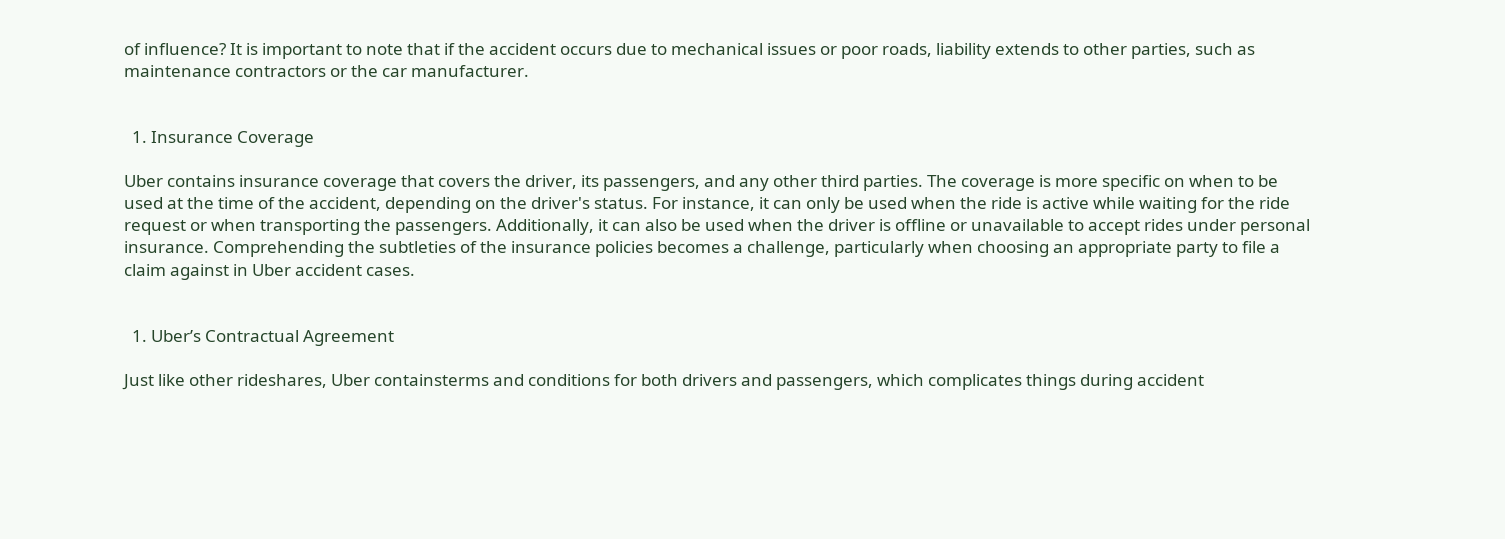of influence? It is important to note that if the accident occurs due to mechanical issues or poor roads, liability extends to other parties, such as maintenance contractors or the car manufacturer.


  1. Insurance Coverage

Uber contains insurance coverage that covers the driver, its passengers, and any other third parties. The coverage is more specific on when to be used at the time of the accident, depending on the driver's status. For instance, it can only be used when the ride is active while waiting for the ride request or when transporting the passengers. Additionally, it can also be used when the driver is offline or unavailable to accept rides under personal insurance. Comprehending the subtleties of the insurance policies becomes a challenge, particularly when choosing an appropriate party to file a claim against in Uber accident cases.


  1. Uber’s Contractual Agreement

Just like other rideshares, Uber containsterms and conditions for both drivers and passengers, which complicates things during accident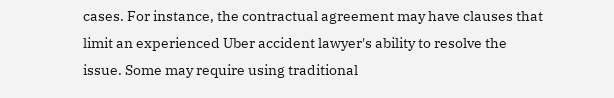cases. For instance, the contractual agreement may have clauses that limit an experienced Uber accident lawyer's ability to resolve the issue. Some may require using traditional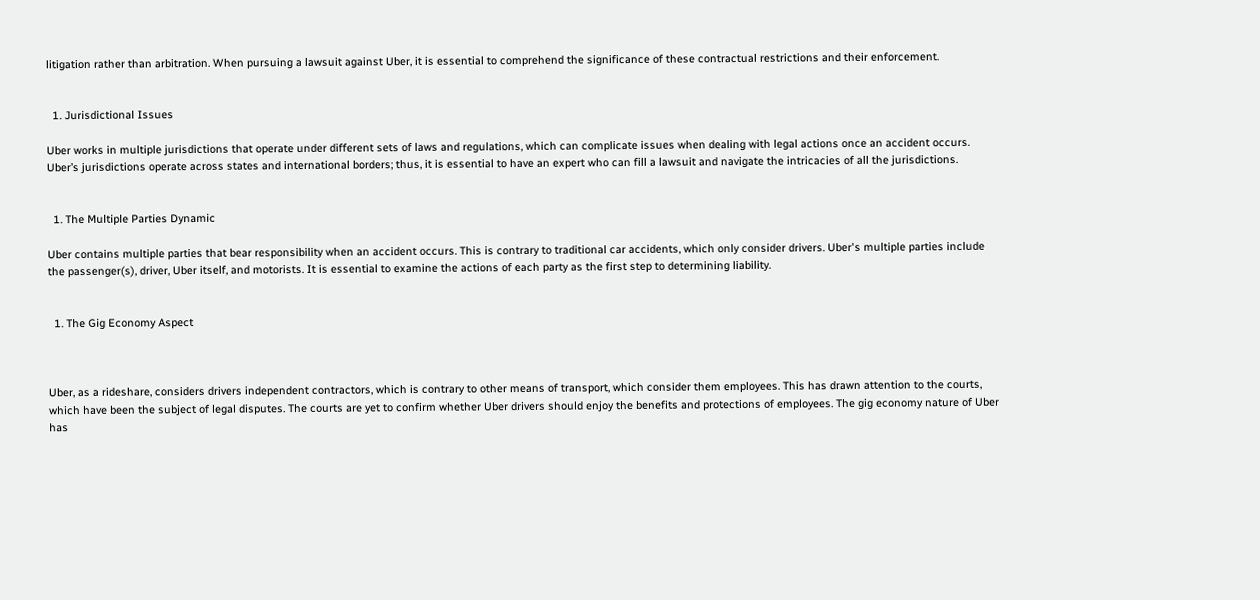litigation rather than arbitration. When pursuing a lawsuit against Uber, it is essential to comprehend the significance of these contractual restrictions and their enforcement.


  1. Jurisdictional Issues

Uber works in multiple jurisdictions that operate under different sets of laws and regulations, which can complicate issues when dealing with legal actions once an accident occurs. Uber’s jurisdictions operate across states and international borders; thus, it is essential to have an expert who can fill a lawsuit and navigate the intricacies of all the jurisdictions.


  1. The Multiple Parties Dynamic

Uber contains multiple parties that bear responsibility when an accident occurs. This is contrary to traditional car accidents, which only consider drivers. Uber's multiple parties include the passenger(s), driver, Uber itself, and motorists. It is essential to examine the actions of each party as the first step to determining liability.


  1. The Gig Economy Aspect



Uber, as a rideshare, considers drivers independent contractors, which is contrary to other means of transport, which consider them employees. This has drawn attention to the courts, which have been the subject of legal disputes. The courts are yet to confirm whether Uber drivers should enjoy the benefits and protections of employees. The gig economy nature of Uber has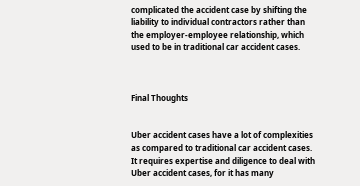complicated the accident case by shifting the liability to individual contractors rather than the employer-employee relationship, which used to be in traditional car accident cases.



Final Thoughts


Uber accident cases have a lot of complexities as compared to traditional car accident cases. It requires expertise and diligence to deal with Uber accident cases, for it has many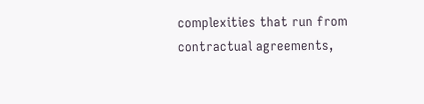complexities that run from contractual agreements,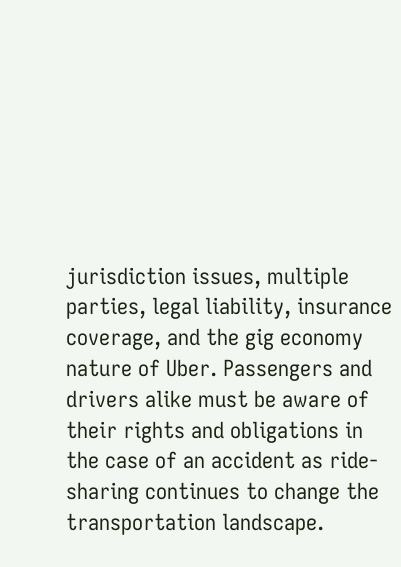jurisdiction issues, multiple parties, legal liability, insurance coverage, and the gig economy nature of Uber. Passengers and drivers alike must be aware of their rights and obligations in the case of an accident as ride-sharing continues to change the transportation landscape.